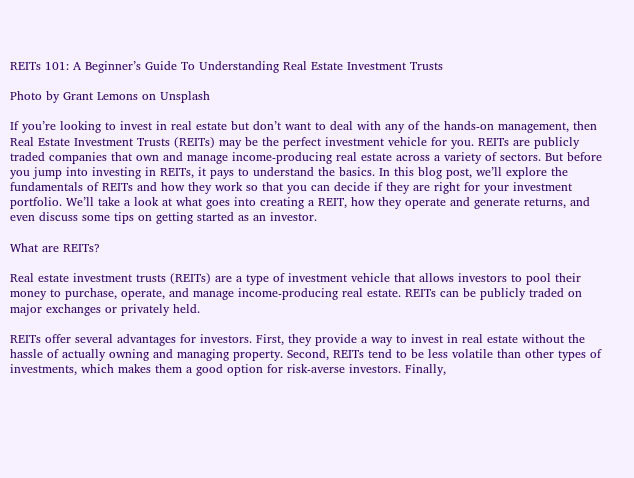REITs 101: A Beginner’s Guide To Understanding Real Estate Investment Trusts

Photo by Grant Lemons on Unsplash

If you’re looking to invest in real estate but don’t want to deal with any of the hands-on management, then Real Estate Investment Trusts (REITs) may be the perfect investment vehicle for you. REITs are publicly traded companies that own and manage income-producing real estate across a variety of sectors. But before you jump into investing in REITs, it pays to understand the basics. In this blog post, we’ll explore the fundamentals of REITs and how they work so that you can decide if they are right for your investment portfolio. We’ll take a look at what goes into creating a REIT, how they operate and generate returns, and even discuss some tips on getting started as an investor.

What are REITs?

Real estate investment trusts (REITs) are a type of investment vehicle that allows investors to pool their money to purchase, operate, and manage income-producing real estate. REITs can be publicly traded on major exchanges or privately held.

REITs offer several advantages for investors. First, they provide a way to invest in real estate without the hassle of actually owning and managing property. Second, REITs tend to be less volatile than other types of investments, which makes them a good option for risk-averse investors. Finally,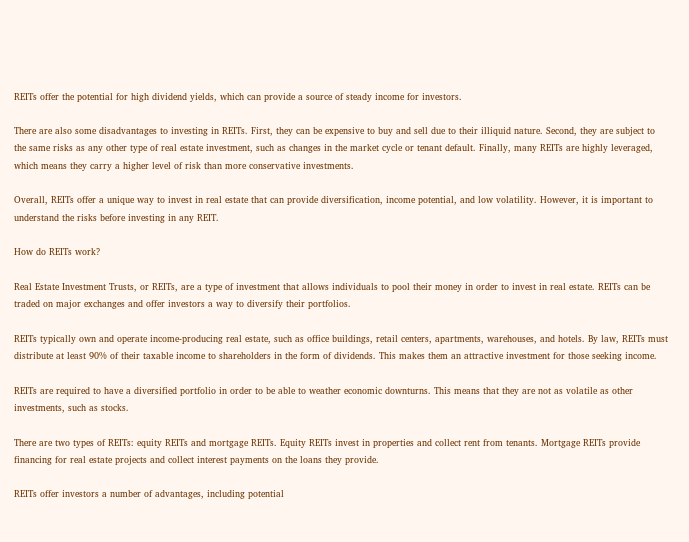REITs offer the potential for high dividend yields, which can provide a source of steady income for investors.

There are also some disadvantages to investing in REITs. First, they can be expensive to buy and sell due to their illiquid nature. Second, they are subject to the same risks as any other type of real estate investment, such as changes in the market cycle or tenant default. Finally, many REITs are highly leveraged, which means they carry a higher level of risk than more conservative investments.

Overall, REITs offer a unique way to invest in real estate that can provide diversification, income potential, and low volatility. However, it is important to understand the risks before investing in any REIT.

How do REITs work?

Real Estate Investment Trusts, or REITs, are a type of investment that allows individuals to pool their money in order to invest in real estate. REITs can be traded on major exchanges and offer investors a way to diversify their portfolios.

REITs typically own and operate income-producing real estate, such as office buildings, retail centers, apartments, warehouses, and hotels. By law, REITs must distribute at least 90% of their taxable income to shareholders in the form of dividends. This makes them an attractive investment for those seeking income.

REITs are required to have a diversified portfolio in order to be able to weather economic downturns. This means that they are not as volatile as other investments, such as stocks.

There are two types of REITs: equity REITs and mortgage REITs. Equity REITs invest in properties and collect rent from tenants. Mortgage REITs provide financing for real estate projects and collect interest payments on the loans they provide.

REITs offer investors a number of advantages, including potential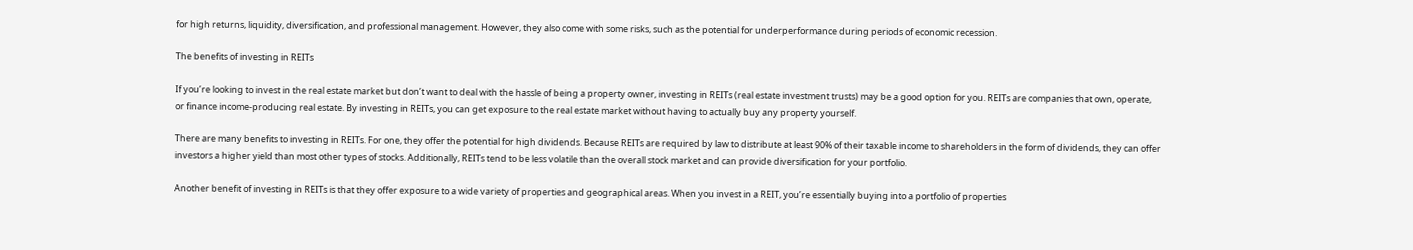for high returns, liquidity, diversification, and professional management. However, they also come with some risks, such as the potential for underperformance during periods of economic recession.

The benefits of investing in REITs

If you’re looking to invest in the real estate market but don’t want to deal with the hassle of being a property owner, investing in REITs (real estate investment trusts) may be a good option for you. REITs are companies that own, operate, or finance income-producing real estate. By investing in REITs, you can get exposure to the real estate market without having to actually buy any property yourself.

There are many benefits to investing in REITs. For one, they offer the potential for high dividends. Because REITs are required by law to distribute at least 90% of their taxable income to shareholders in the form of dividends, they can offer investors a higher yield than most other types of stocks. Additionally, REITs tend to be less volatile than the overall stock market and can provide diversification for your portfolio.

Another benefit of investing in REITs is that they offer exposure to a wide variety of properties and geographical areas. When you invest in a REIT, you’re essentially buying into a portfolio of properties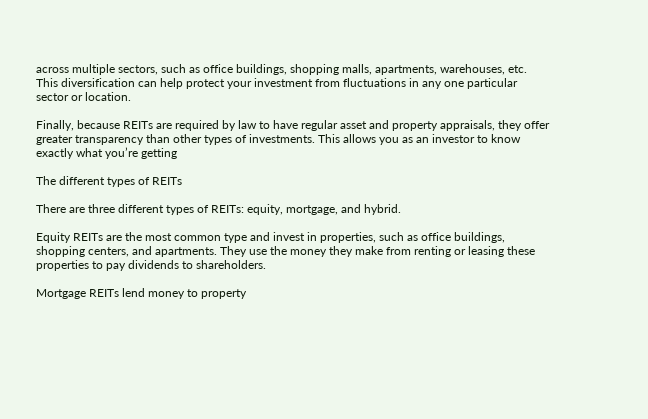across multiple sectors, such as office buildings, shopping malls, apartments, warehouses, etc. This diversification can help protect your investment from fluctuations in any one particular sector or location.

Finally, because REITs are required by law to have regular asset and property appraisals, they offer greater transparency than other types of investments. This allows you as an investor to know exactly what you’re getting

The different types of REITs

There are three different types of REITs: equity, mortgage, and hybrid.

Equity REITs are the most common type and invest in properties, such as office buildings, shopping centers, and apartments. They use the money they make from renting or leasing these properties to pay dividends to shareholders.

Mortgage REITs lend money to property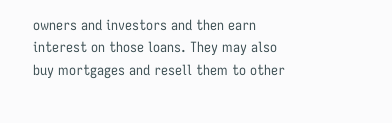owners and investors and then earn interest on those loans. They may also buy mortgages and resell them to other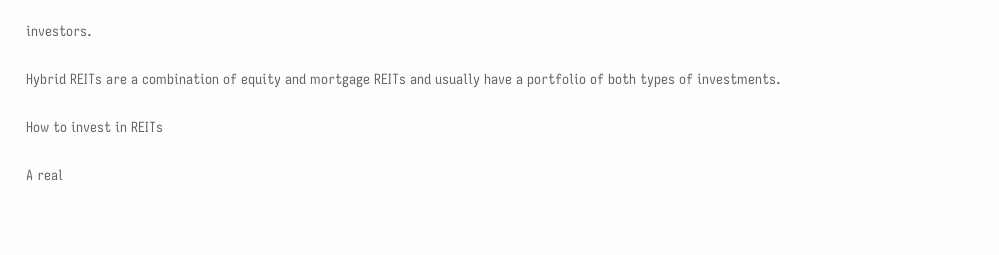investors.

Hybrid REITs are a combination of equity and mortgage REITs and usually have a portfolio of both types of investments.

How to invest in REITs

A real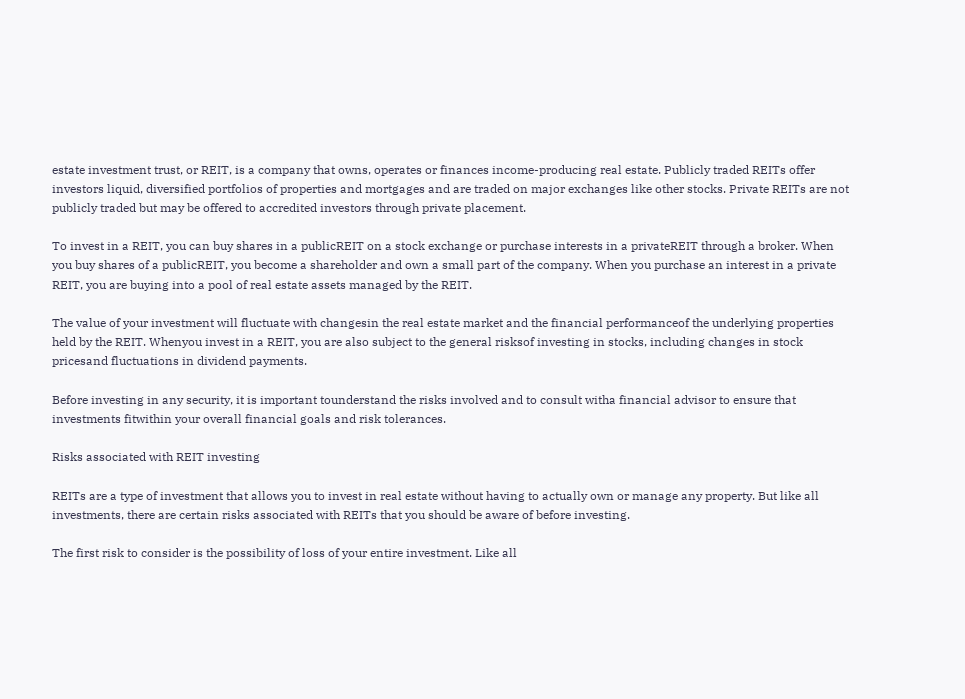estate investment trust, or REIT, is a company that owns, operates or finances income-producing real estate. Publicly traded REITs offer investors liquid, diversified portfolios of properties and mortgages and are traded on major exchanges like other stocks. Private REITs are not publicly traded but may be offered to accredited investors through private placement.

To invest in a REIT, you can buy shares in a publicREIT on a stock exchange or purchase interests in a privateREIT through a broker. When you buy shares of a publicREIT, you become a shareholder and own a small part of the company. When you purchase an interest in a private REIT, you are buying into a pool of real estate assets managed by the REIT.

The value of your investment will fluctuate with changesin the real estate market and the financial performanceof the underlying properties held by the REIT. Whenyou invest in a REIT, you are also subject to the general risksof investing in stocks, including changes in stock pricesand fluctuations in dividend payments.

Before investing in any security, it is important tounderstand the risks involved and to consult witha financial advisor to ensure that investments fitwithin your overall financial goals and risk tolerances.

Risks associated with REIT investing

REITs are a type of investment that allows you to invest in real estate without having to actually own or manage any property. But like all investments, there are certain risks associated with REITs that you should be aware of before investing.

The first risk to consider is the possibility of loss of your entire investment. Like all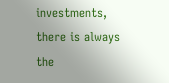investments, there is always the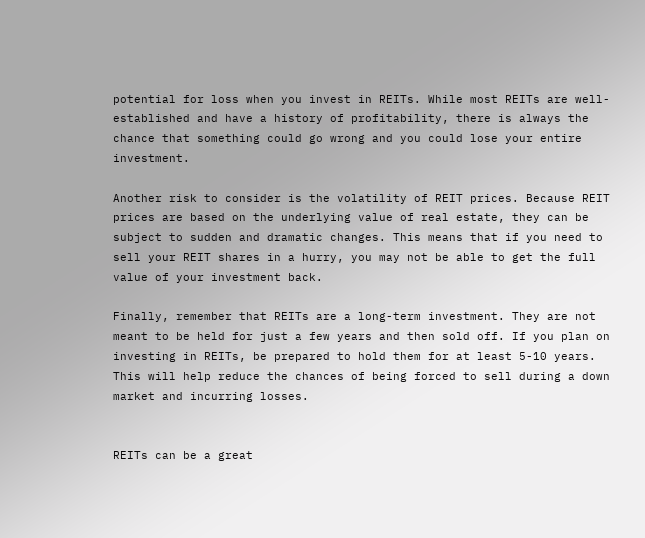potential for loss when you invest in REITs. While most REITs are well-established and have a history of profitability, there is always the chance that something could go wrong and you could lose your entire investment.

Another risk to consider is the volatility of REIT prices. Because REIT prices are based on the underlying value of real estate, they can be subject to sudden and dramatic changes. This means that if you need to sell your REIT shares in a hurry, you may not be able to get the full value of your investment back.

Finally, remember that REITs are a long-term investment. They are not meant to be held for just a few years and then sold off. If you plan on investing in REITs, be prepared to hold them for at least 5-10 years. This will help reduce the chances of being forced to sell during a down market and incurring losses.


REITs can be a great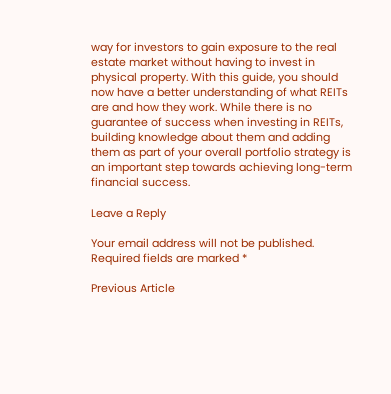way for investors to gain exposure to the real estate market without having to invest in physical property. With this guide, you should now have a better understanding of what REITs are and how they work. While there is no guarantee of success when investing in REITs, building knowledge about them and adding them as part of your overall portfolio strategy is an important step towards achieving long-term financial success.

Leave a Reply

Your email address will not be published. Required fields are marked *

Previous Article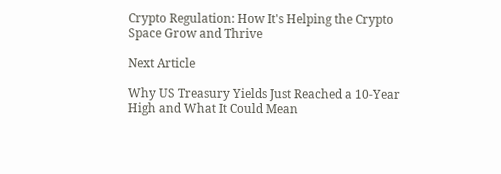Crypto Regulation: How It's Helping the Crypto Space Grow and Thrive

Next Article

Why US Treasury Yields Just Reached a 10-Year High and What It Could Mean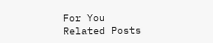For You
Related Posts